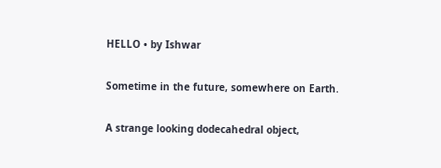HELLO • by Ishwar

Sometime in the future, somewhere on Earth.

A strange looking dodecahedral object,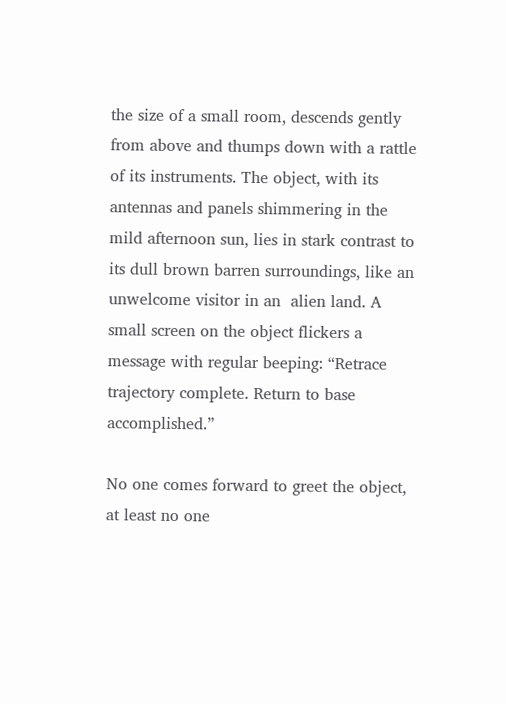the size of a small room, descends gently from above and thumps down with a rattle of its instruments. The object, with its antennas and panels shimmering in the mild afternoon sun, lies in stark contrast to its dull brown barren surroundings, like an unwelcome visitor in an  alien land. A small screen on the object flickers a message with regular beeping: “Retrace trajectory complete. Return to base accomplished.”

No one comes forward to greet the object, at least no one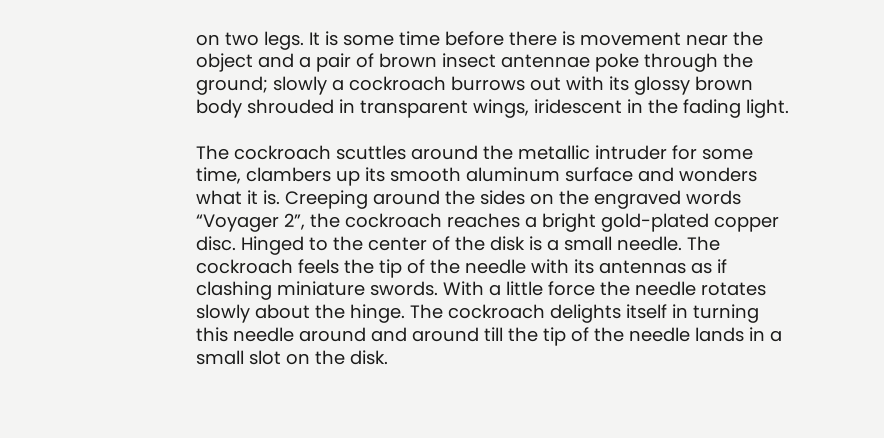on two legs. It is some time before there is movement near the object and a pair of brown insect antennae poke through the ground; slowly a cockroach burrows out with its glossy brown body shrouded in transparent wings, iridescent in the fading light.

The cockroach scuttles around the metallic intruder for some time, clambers up its smooth aluminum surface and wonders what it is. Creeping around the sides on the engraved words “Voyager 2”, the cockroach reaches a bright gold-plated copper disc. Hinged to the center of the disk is a small needle. The cockroach feels the tip of the needle with its antennas as if clashing miniature swords. With a little force the needle rotates slowly about the hinge. The cockroach delights itself in turning this needle around and around till the tip of the needle lands in a small slot on the disk.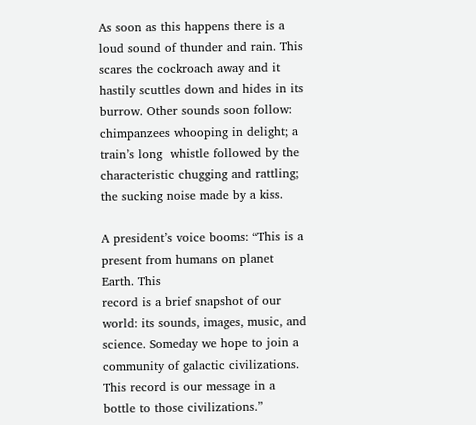As soon as this happens there is a loud sound of thunder and rain. This scares the cockroach away and it hastily scuttles down and hides in its burrow. Other sounds soon follow: chimpanzees whooping in delight; a train’s long  whistle followed by the characteristic chugging and rattling; the sucking noise made by a kiss.

A president’s voice booms: “This is a present from humans on planet Earth. This
record is a brief snapshot of our world: its sounds, images, music, and science. Someday we hope to join a community of galactic civilizations. This record is our message in a bottle to those civilizations.”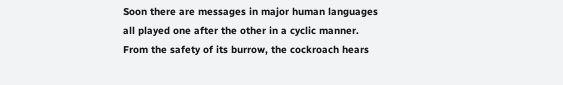Soon there are messages in major human languages all played one after the other in a cyclic manner. From the safety of its burrow, the cockroach hears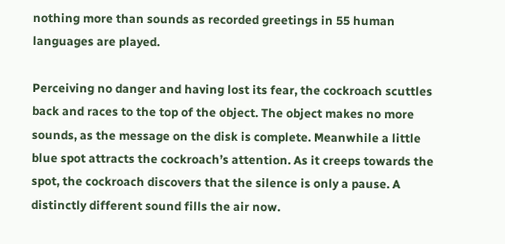nothing more than sounds as recorded greetings in 55 human languages are played.

Perceiving no danger and having lost its fear, the cockroach scuttles back and races to the top of the object. The object makes no more sounds, as the message on the disk is complete. Meanwhile a little blue spot attracts the cockroach’s attention. As it creeps towards the spot, the cockroach discovers that the silence is only a pause. A distinctly different sound fills the air now.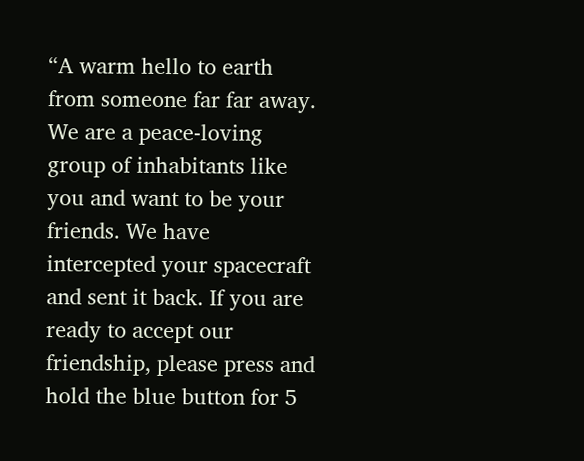“A warm hello to earth from someone far far away. We are a peace-loving group of inhabitants like you and want to be your friends. We have intercepted your spacecraft and sent it back. If you are ready to accept our friendship, please press and hold the blue button for 5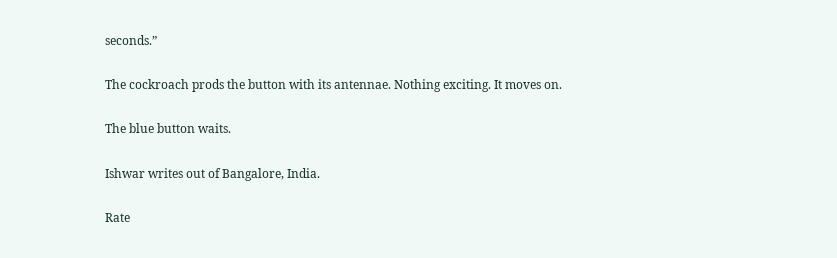seconds.”

The cockroach prods the button with its antennae. Nothing exciting. It moves on.

The blue button waits.

Ishwar writes out of Bangalore, India.

Rate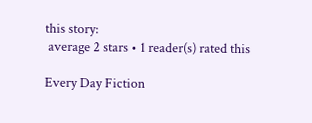this story:
 average 2 stars • 1 reader(s) rated this

Every Day Fiction